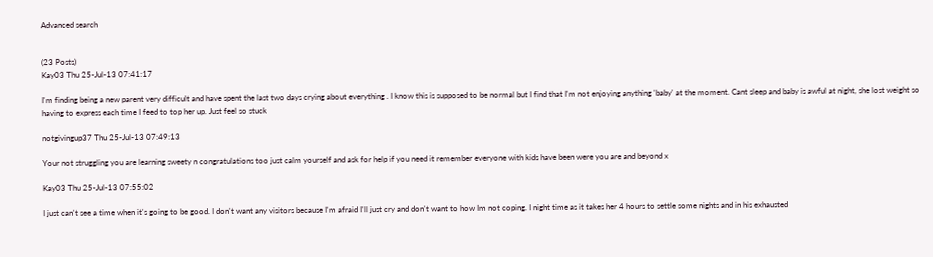Advanced search


(23 Posts)
Kay03 Thu 25-Jul-13 07:41:17

I'm finding being a new parent very difficult and have spent the last two days crying about everything . I know this is supposed to be normal but I find that I'm not enjoying anything 'baby' at the moment. Cant sleep and baby is awful at night, she lost weight so having to express each time I feed to top her up. Just feel so stuck

notgivingup37 Thu 25-Jul-13 07:49:13

Your not struggling you are learning sweety n congratulations too just calm yourself and ask for help if you need it remember everyone with kids have been were you are and beyond x

Kay03 Thu 25-Jul-13 07:55:02

I just can't see a time when it's going to be good. I don't want any visitors because I'm afraid I'll just cry and don't want to how Im not coping. I night time as it takes her 4 hours to settle some nights and in his exhausted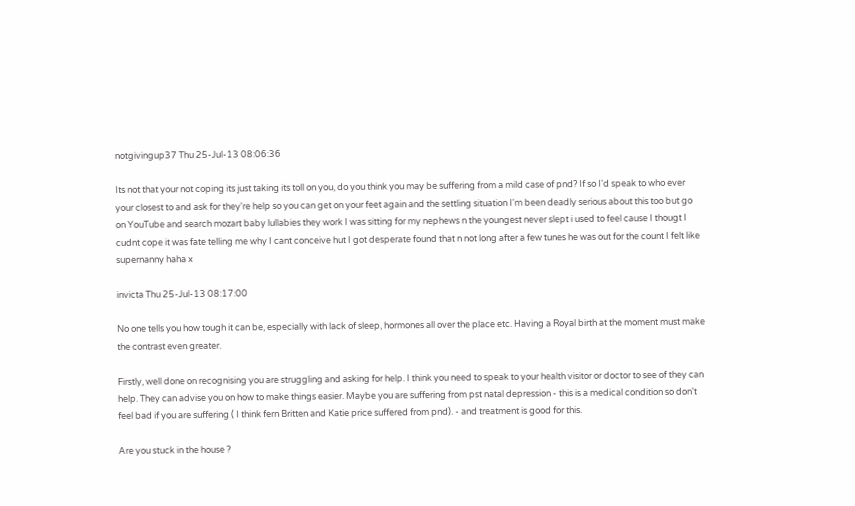notgivingup37 Thu 25-Jul-13 08:06:36

Its not that your not coping its just taking its toll on you, do you think you may be suffering from a mild case of pnd? If so I'd speak to who ever your closest to and ask for they're help so you can get on your feet again and the settling situation I'm been deadly serious about this too but go on YouTube and search mozart baby lullabies they work I was sitting for my nephews n the youngest never slept i used to feel cause I thougt I cudnt cope it was fate telling me why I cant conceive hut I got desperate found that n not long after a few tunes he was out for the count I felt like supernanny haha x

invicta Thu 25-Jul-13 08:17:00

No one tells you how tough it can be, especially with lack of sleep, hormones all over the place etc. Having a Royal birth at the moment must make the contrast even greater.

Firstly, well done on recognising you are struggling and asking for help. I think you need to speak to your health visitor or doctor to see of they can help. They can advise you on how to make things easier. Maybe you are suffering from pst natal depression - this is a medical condition so don't feel bad if you are suffering ( I think fern Britten and Katie price suffered from pnd). - and treatment is good for this.

Are you stuck in the house ?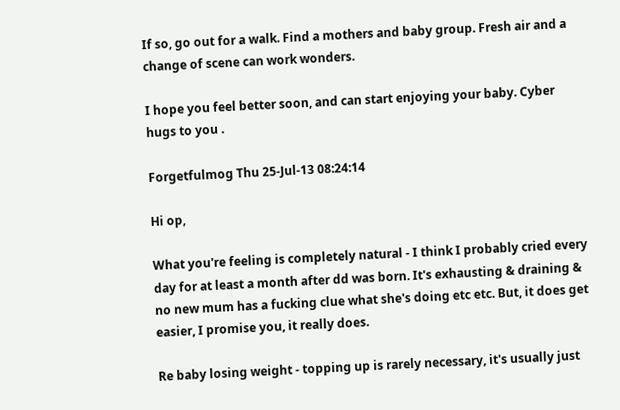If so, go out for a walk. Find a mothers and baby group. Fresh air and a change of scene can work wonders.

I hope you feel better soon, and can start enjoying your baby. Cyber hugs to you .

Forgetfulmog Thu 25-Jul-13 08:24:14

Hi op,

What you're feeling is completely natural - I think I probably cried every day for at least a month after dd was born. It's exhausting & draining & no new mum has a fucking clue what she's doing etc etc. But, it does get easier, I promise you, it really does.

Re baby losing weight - topping up is rarely necessary, it's usually just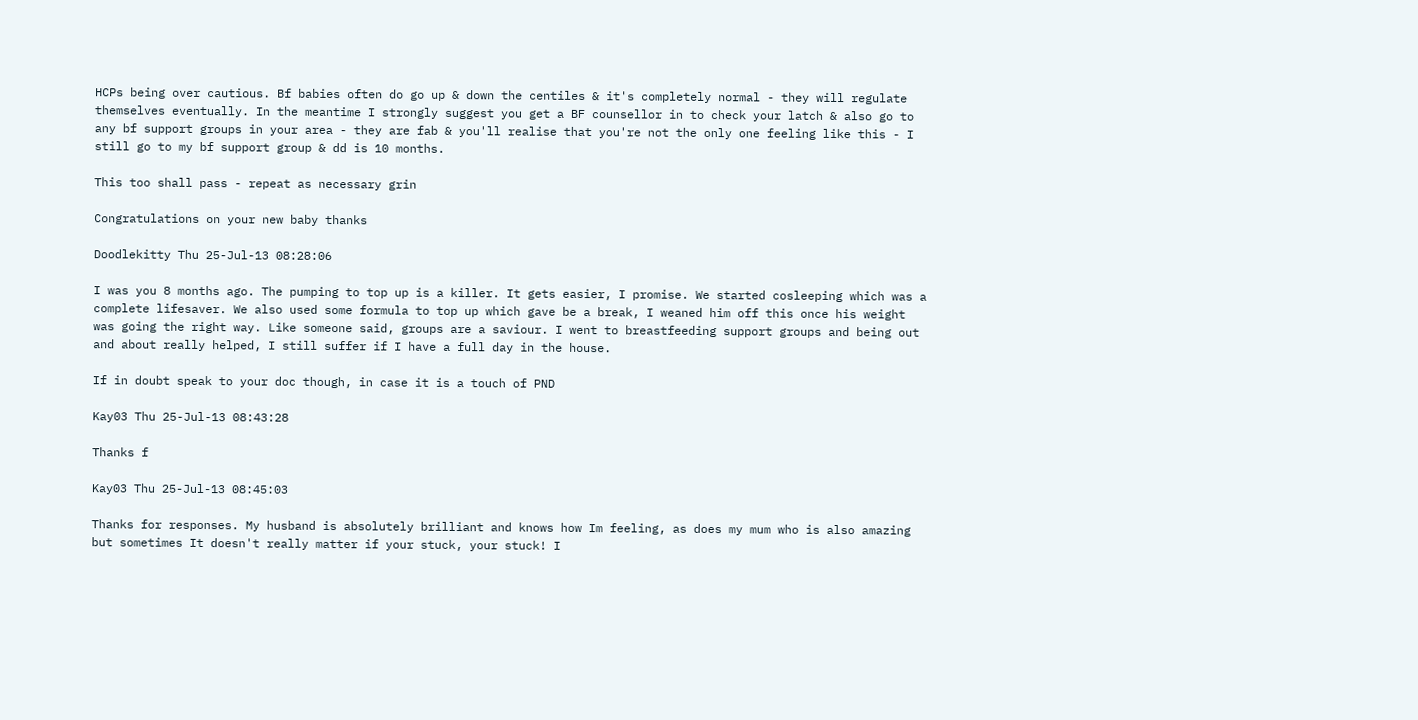HCPs being over cautious. Bf babies often do go up & down the centiles & it's completely normal - they will regulate themselves eventually. In the meantime I strongly suggest you get a BF counsellor in to check your latch & also go to any bf support groups in your area - they are fab & you'll realise that you're not the only one feeling like this - I still go to my bf support group & dd is 10 months.

This too shall pass - repeat as necessary grin

Congratulations on your new baby thanks

Doodlekitty Thu 25-Jul-13 08:28:06

I was you 8 months ago. The pumping to top up is a killer. It gets easier, I promise. We started cosleeping which was a complete lifesaver. We also used some formula to top up which gave be a break, I weaned him off this once his weight was going the right way. Like someone said, groups are a saviour. I went to breastfeeding support groups and being out and about really helped, I still suffer if I have a full day in the house.

If in doubt speak to your doc though, in case it is a touch of PND

Kay03 Thu 25-Jul-13 08:43:28

Thanks f

Kay03 Thu 25-Jul-13 08:45:03

Thanks for responses. My husband is absolutely brilliant and knows how Im feeling, as does my mum who is also amazing but sometimes It doesn't really matter if your stuck, your stuck! I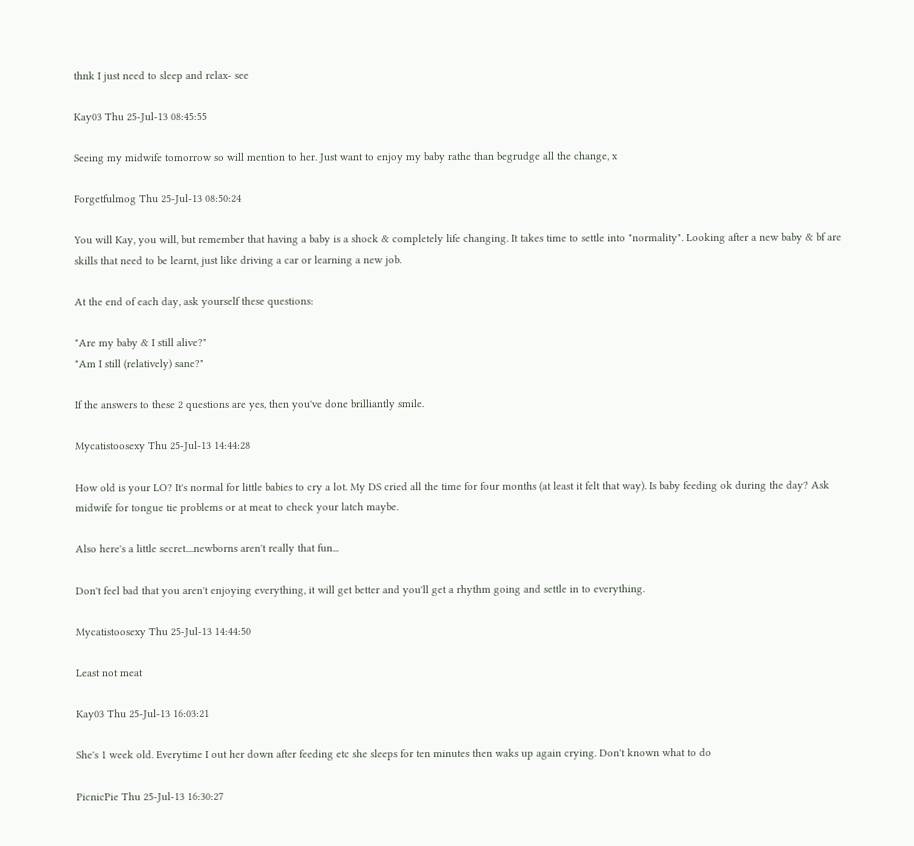thnk I just need to sleep and relax- see

Kay03 Thu 25-Jul-13 08:45:55

Seeing my midwife tomorrow so will mention to her. Just want to enjoy my baby rathe than begrudge all the change, x

Forgetfulmog Thu 25-Jul-13 08:50:24

You will Kay, you will, but remember that having a baby is a shock & completely life changing. It takes time to settle into "normality". Looking after a new baby & bf are skills that need to be learnt, just like driving a car or learning a new job.

At the end of each day, ask yourself these questions:

"Are my baby & I still alive?"
"Am I still (relatively) sane?"

If the answers to these 2 questions are yes, then you've done brilliantly smile.

Mycatistoosexy Thu 25-Jul-13 14:44:28

How old is your LO? It's normal for little babies to cry a lot. My DS cried all the time for four months (at least it felt that way). Is baby feeding ok during the day? Ask midwife for tongue tie problems or at meat to check your latch maybe.

Also here's a little secret....newborns aren't really that fun...

Don't feel bad that you aren't enjoying everything, it will get better and you'll get a rhythm going and settle in to everything.

Mycatistoosexy Thu 25-Jul-13 14:44:50

Least not meat

Kay03 Thu 25-Jul-13 16:03:21

She's 1 week old. Everytime I out her down after feeding etc she sleeps for ten minutes then waks up again crying. Don't known what to do

PicnicPie Thu 25-Jul-13 16:30:27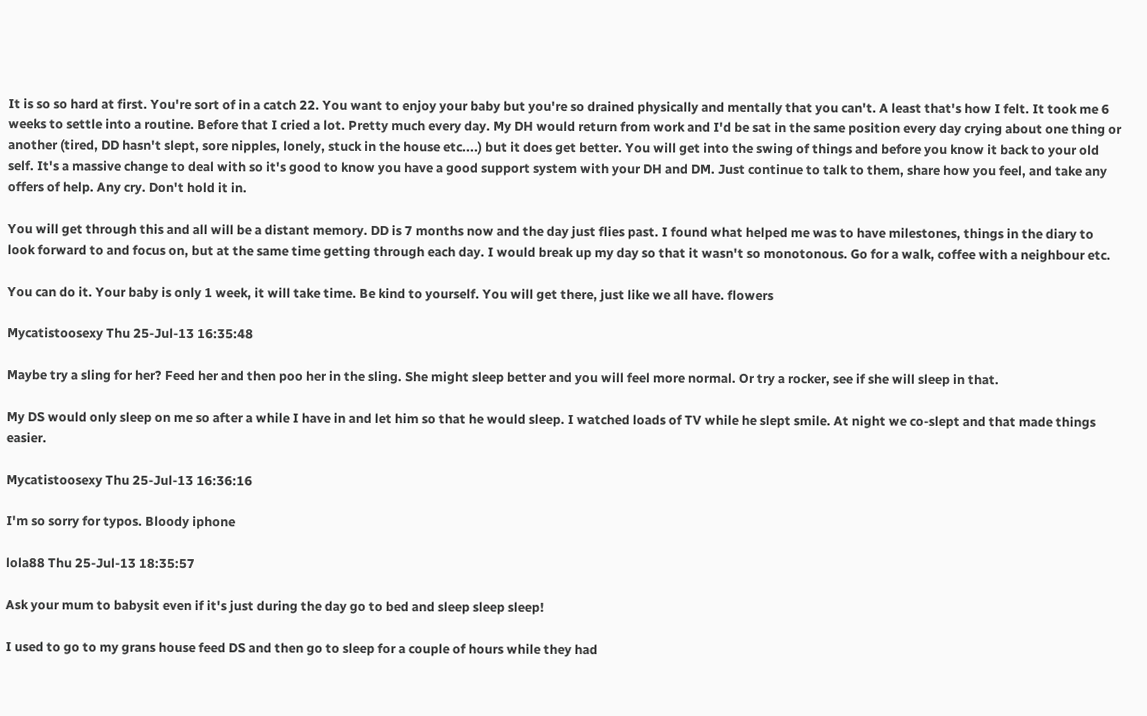It is so so hard at first. You're sort of in a catch 22. You want to enjoy your baby but you're so drained physically and mentally that you can't. A least that's how I felt. It took me 6 weeks to settle into a routine. Before that I cried a lot. Pretty much every day. My DH would return from work and I'd be sat in the same position every day crying about one thing or another (tired, DD hasn't slept, sore nipples, lonely, stuck in the house etc....) but it does get better. You will get into the swing of things and before you know it back to your old self. It's a massive change to deal with so it's good to know you have a good support system with your DH and DM. Just continue to talk to them, share how you feel, and take any offers of help. Any cry. Don't hold it in.

You will get through this and all will be a distant memory. DD is 7 months now and the day just flies past. I found what helped me was to have milestones, things in the diary to look forward to and focus on, but at the same time getting through each day. I would break up my day so that it wasn't so monotonous. Go for a walk, coffee with a neighbour etc.

You can do it. Your baby is only 1 week, it will take time. Be kind to yourself. You will get there, just like we all have. flowers

Mycatistoosexy Thu 25-Jul-13 16:35:48

Maybe try a sling for her? Feed her and then poo her in the sling. She might sleep better and you will feel more normal. Or try a rocker, see if she will sleep in that.

My DS would only sleep on me so after a while I have in and let him so that he would sleep. I watched loads of TV while he slept smile. At night we co-slept and that made things easier.

Mycatistoosexy Thu 25-Jul-13 16:36:16

I'm so sorry for typos. Bloody iphone

lola88 Thu 25-Jul-13 18:35:57

Ask your mum to babysit even if it's just during the day go to bed and sleep sleep sleep!

I used to go to my grans house feed DS and then go to sleep for a couple of hours while they had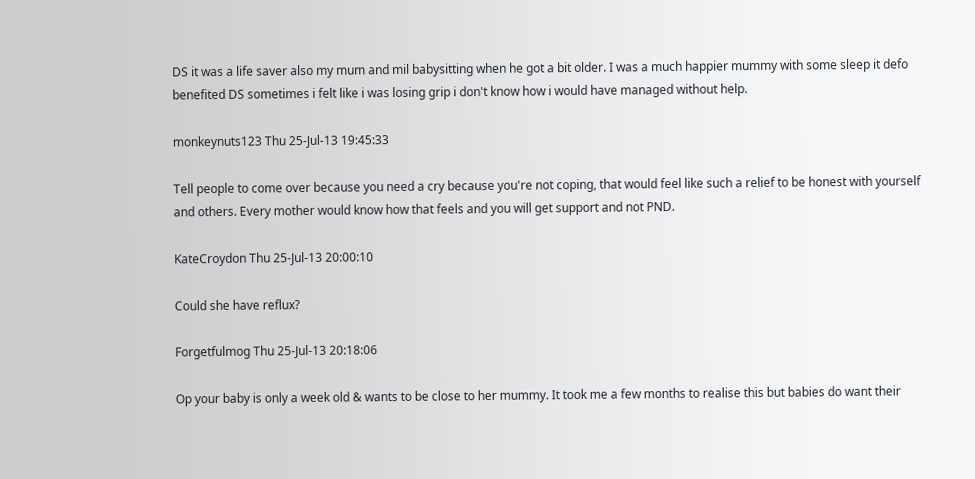DS it was a life saver also my mum and mil babysitting when he got a bit older. I was a much happier mummy with some sleep it defo benefited DS sometimes i felt like i was losing grip i don't know how i would have managed without help.

monkeynuts123 Thu 25-Jul-13 19:45:33

Tell people to come over because you need a cry because you're not coping, that would feel like such a relief to be honest with yourself and others. Every mother would know how that feels and you will get support and not PND.

KateCroydon Thu 25-Jul-13 20:00:10

Could she have reflux?

Forgetfulmog Thu 25-Jul-13 20:18:06

Op your baby is only a week old & wants to be close to her mummy. It took me a few months to realise this but babies do want their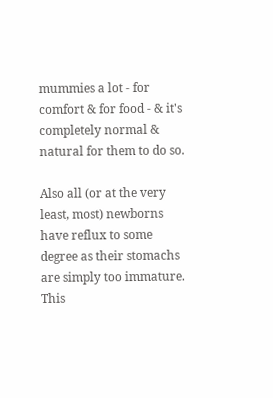mummies a lot - for comfort & for food - & it's completely normal & natural for them to do so.

Also all (or at the very least, most) newborns have reflux to some degree as their stomachs are simply too immature. This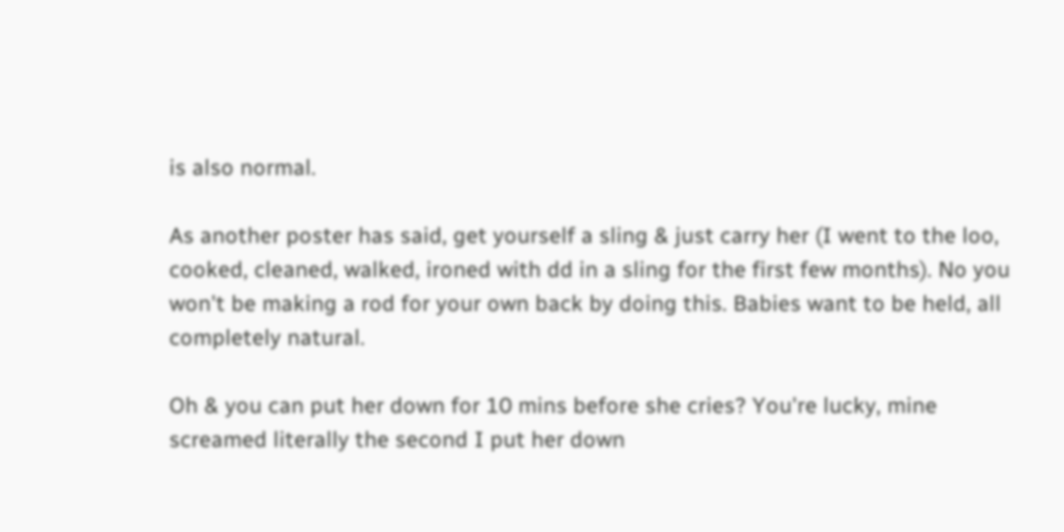is also normal.

As another poster has said, get yourself a sling & just carry her (I went to the loo, cooked, cleaned, walked, ironed with dd in a sling for the first few months). No you won't be making a rod for your own back by doing this. Babies want to be held, all completely natural.

Oh & you can put her down for 10 mins before she cries? You're lucky, mine screamed literally the second I put her down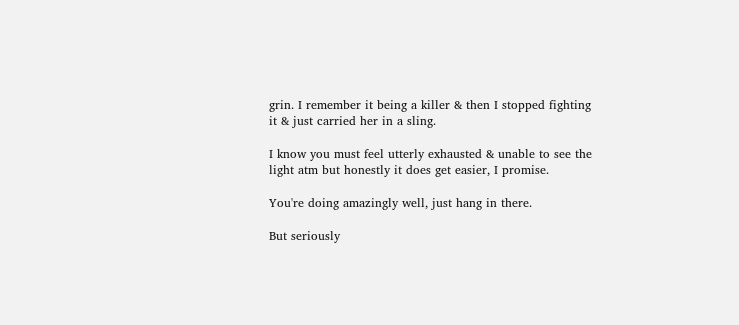grin. I remember it being a killer & then I stopped fighting it & just carried her in a sling.

I know you must feel utterly exhausted & unable to see the light atm but honestly it does get easier, I promise.

You're doing amazingly well, just hang in there.

But seriously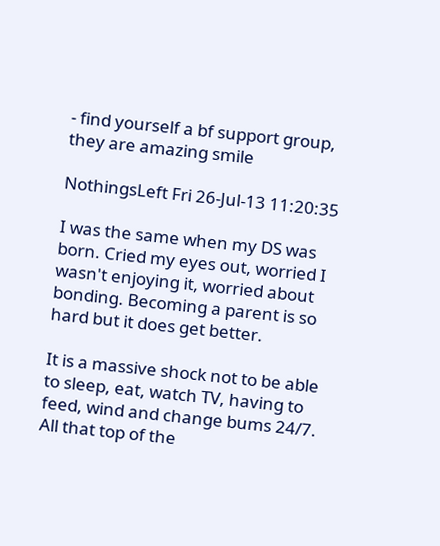- find yourself a bf support group, they are amazing smile

NothingsLeft Fri 26-Jul-13 11:20:35

I was the same when my DS was born. Cried my eyes out, worried I wasn't enjoying it, worried about bonding. Becoming a parent is so hard but it does get better.

It is a massive shock not to be able to sleep, eat, watch TV, having to feed, wind and change bums 24/7. All that top of the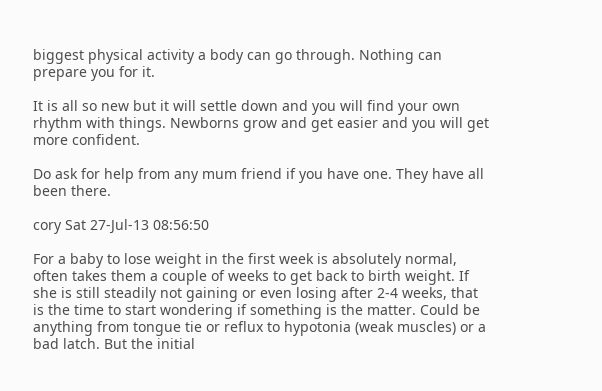biggest physical activity a body can go through. Nothing can prepare you for it.

It is all so new but it will settle down and you will find your own rhythm with things. Newborns grow and get easier and you will get more confident.

Do ask for help from any mum friend if you have one. They have all been there.

cory Sat 27-Jul-13 08:56:50

For a baby to lose weight in the first week is absolutely normal, often takes them a couple of weeks to get back to birth weight. If she is still steadily not gaining or even losing after 2-4 weeks, that is the time to start wondering if something is the matter. Could be anything from tongue tie or reflux to hypotonia (weak muscles) or a bad latch. But the initial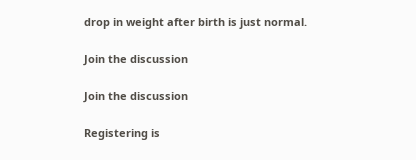drop in weight after birth is just normal.

Join the discussion

Join the discussion

Registering is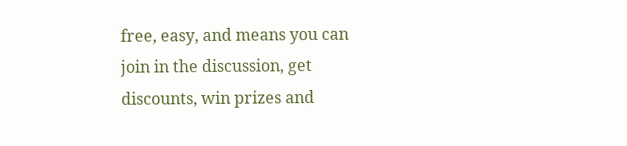free, easy, and means you can join in the discussion, get discounts, win prizes and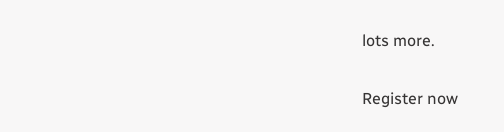lots more.

Register now